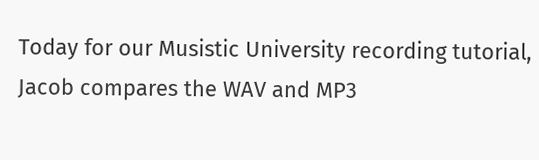Today for our Musistic University recording tutorial, Jacob compares the WAV and MP3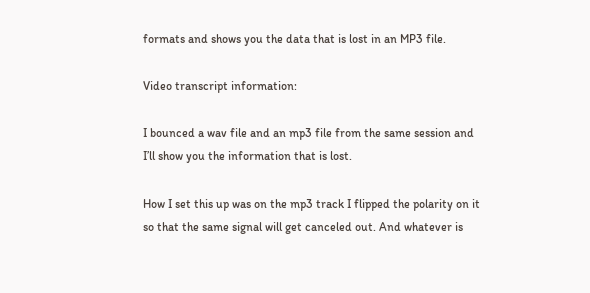formats and shows you the data that is lost in an MP3 file.

Video transcript information:

I bounced a wav file and an mp3 file from the same session and I’ll show you the information that is lost.

How I set this up was on the mp3 track I flipped the polarity on it so that the same signal will get canceled out. And whatever is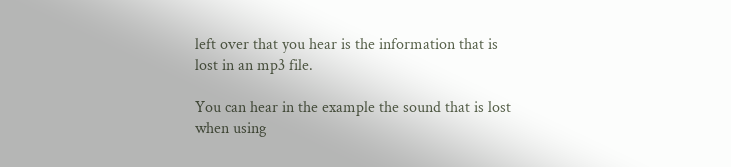left over that you hear is the information that is lost in an mp3 file.

You can hear in the example the sound that is lost when using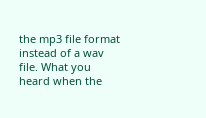the mp3 file format instead of a wav file. What you heard when the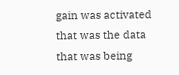gain was activated that was the data that was being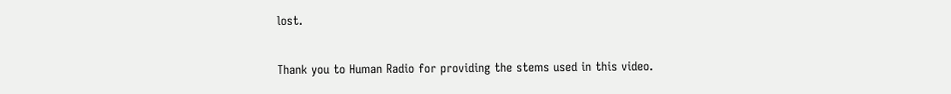lost.

Thank you to Human Radio for providing the stems used in this video.